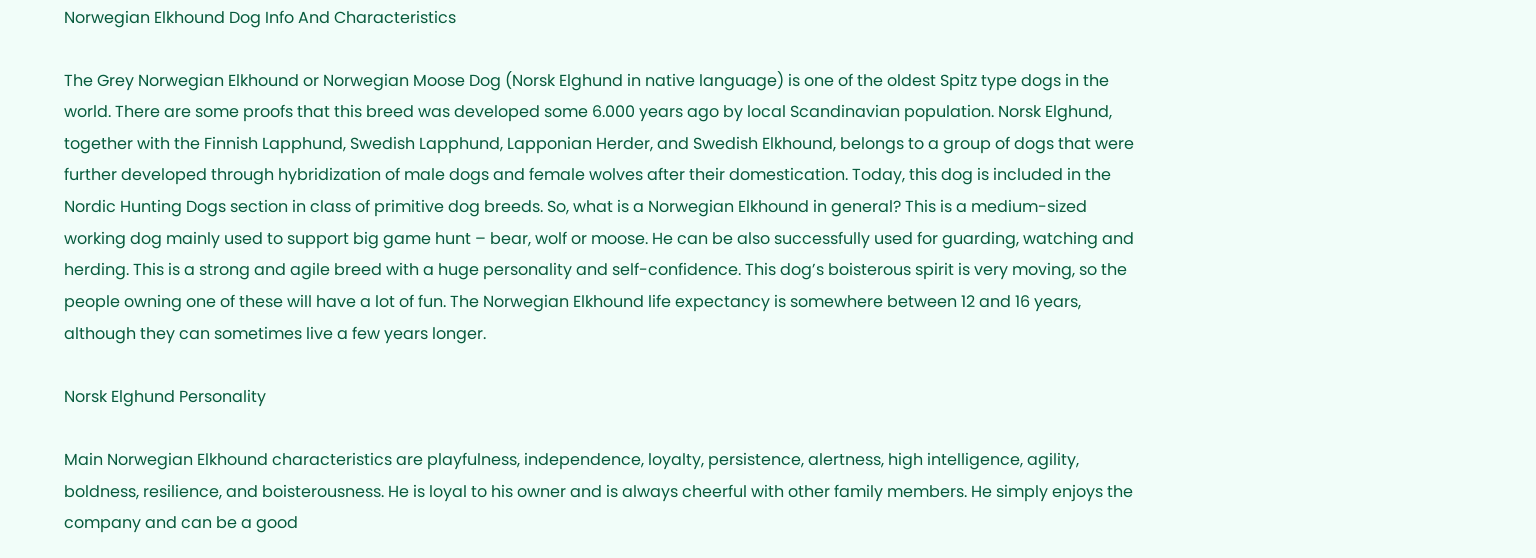Norwegian Elkhound Dog Info And Characteristics

The Grey Norwegian Elkhound or Norwegian Moose Dog (Norsk Elghund in native language) is one of the oldest Spitz type dogs in the world. There are some proofs that this breed was developed some 6.000 years ago by local Scandinavian population. Norsk Elghund, together with the Finnish Lapphund, Swedish Lapphund, Lapponian Herder, and Swedish Elkhound, belongs to a group of dogs that were further developed through hybridization of male dogs and female wolves after their domestication. Today, this dog is included in the Nordic Hunting Dogs section in class of primitive dog breeds. So, what is a Norwegian Elkhound in general? This is a medium-sized working dog mainly used to support big game hunt – bear, wolf or moose. He can be also successfully used for guarding, watching and herding. This is a strong and agile breed with a huge personality and self-confidence. This dog’s boisterous spirit is very moving, so the people owning one of these will have a lot of fun. The Norwegian Elkhound life expectancy is somewhere between 12 and 16 years, although they can sometimes live a few years longer.

Norsk Elghund Personality

Main Norwegian Elkhound characteristics are playfulness, independence, loyalty, persistence, alertness, high intelligence, agility, boldness, resilience, and boisterousness. He is loyal to his owner and is always cheerful with other family members. He simply enjoys the company and can be a good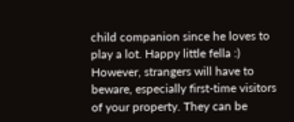child companion since he loves to play a lot. Happy little fella :) However, strangers will have to beware, especially first-time visitors of your property. They can be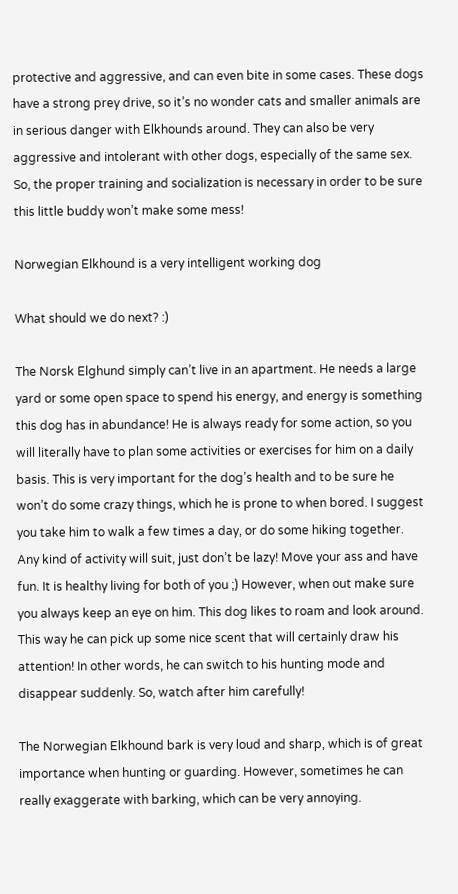protective and aggressive, and can even bite in some cases. These dogs have a strong prey drive, so it’s no wonder cats and smaller animals are in serious danger with Elkhounds around. They can also be very aggressive and intolerant with other dogs, especially of the same sex. So, the proper training and socialization is necessary in order to be sure this little buddy won’t make some mess!

Norwegian Elkhound is a very intelligent working dog

What should we do next? :)

The Norsk Elghund simply can’t live in an apartment. He needs a large yard or some open space to spend his energy, and energy is something this dog has in abundance! He is always ready for some action, so you will literally have to plan some activities or exercises for him on a daily basis. This is very important for the dog’s health and to be sure he won’t do some crazy things, which he is prone to when bored. I suggest you take him to walk a few times a day, or do some hiking together. Any kind of activity will suit, just don’t be lazy! Move your ass and have fun. It is healthy living for both of you ;) However, when out make sure you always keep an eye on him. This dog likes to roam and look around. This way he can pick up some nice scent that will certainly draw his attention! In other words, he can switch to his hunting mode and disappear suddenly. So, watch after him carefully!

The Norwegian Elkhound bark is very loud and sharp, which is of great importance when hunting or guarding. However, sometimes he can really exaggerate with barking, which can be very annoying.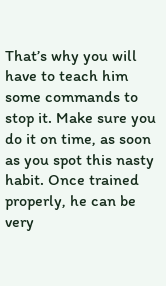That’s why you will have to teach him some commands to stop it. Make sure you do it on time, as soon as you spot this nasty habit. Once trained properly, he can be very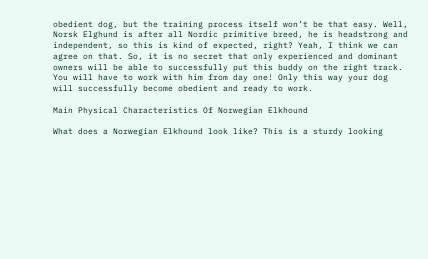obedient dog, but the training process itself won’t be that easy. Well, Norsk Elghund is after all Nordic primitive breed, he is headstrong and independent, so this is kind of expected, right? Yeah, I think we can agree on that. So, it is no secret that only experienced and dominant owners will be able to successfully put this buddy on the right track. You will have to work with him from day one! Only this way your dog will successfully become obedient and ready to work.

Main Physical Characteristics Of Norwegian Elkhound

What does a Norwegian Elkhound look like? This is a sturdy looking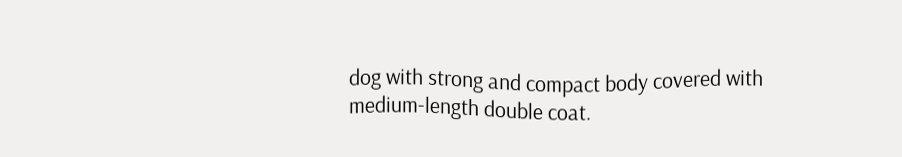dog with strong and compact body covered with medium-length double coat.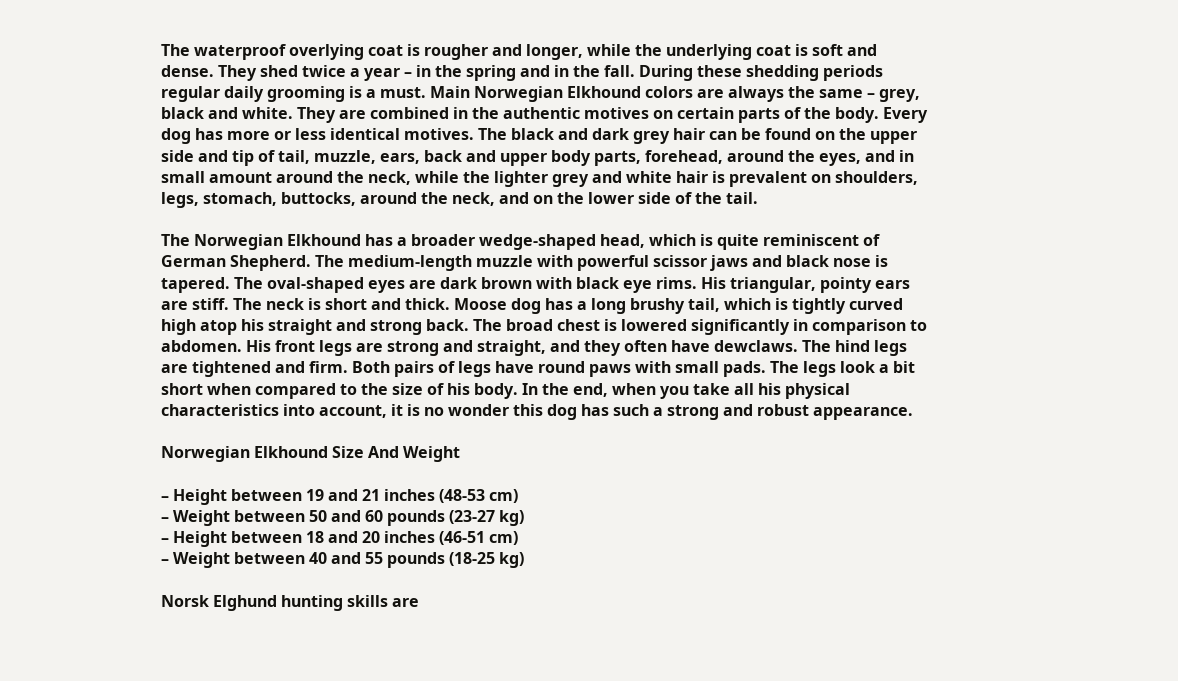The waterproof overlying coat is rougher and longer, while the underlying coat is soft and dense. They shed twice a year – in the spring and in the fall. During these shedding periods regular daily grooming is a must. Main Norwegian Elkhound colors are always the same – grey, black and white. They are combined in the authentic motives on certain parts of the body. Every dog has more or less identical motives. The black and dark grey hair can be found on the upper side and tip of tail, muzzle, ears, back and upper body parts, forehead, around the eyes, and in small amount around the neck, while the lighter grey and white hair is prevalent on shoulders, legs, stomach, buttocks, around the neck, and on the lower side of the tail.

The Norwegian Elkhound has a broader wedge-shaped head, which is quite reminiscent of German Shepherd. The medium-length muzzle with powerful scissor jaws and black nose is tapered. The oval-shaped eyes are dark brown with black eye rims. His triangular, pointy ears are stiff. The neck is short and thick. Moose dog has a long brushy tail, which is tightly curved high atop his straight and strong back. The broad chest is lowered significantly in comparison to abdomen. His front legs are strong and straight, and they often have dewclaws. The hind legs are tightened and firm. Both pairs of legs have round paws with small pads. The legs look a bit short when compared to the size of his body. In the end, when you take all his physical characteristics into account, it is no wonder this dog has such a strong and robust appearance.

Norwegian Elkhound Size And Weight

– Height between 19 and 21 inches (48-53 cm)
– Weight between 50 and 60 pounds (23-27 kg)
– Height between 18 and 20 inches (46-51 cm)
– Weight between 40 and 55 pounds (18-25 kg)

Norsk Elghund hunting skills are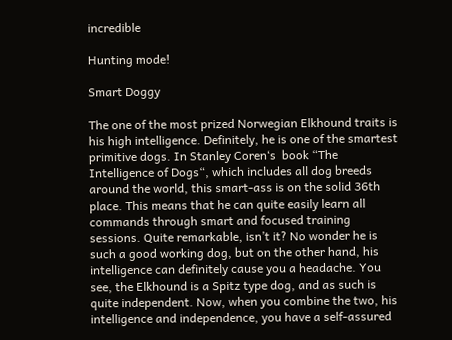incredible

Hunting mode!

Smart Doggy

The one of the most prized Norwegian Elkhound traits is his high intelligence. Definitely, he is one of the smartest primitive dogs. In Stanley Coren‘s  book “The Intelligence of Dogs“, which includes all dog breeds around the world, this smart-ass is on the solid 36th place. This means that he can quite easily learn all commands through smart and focused training sessions. Quite remarkable, isn’t it? No wonder he is such a good working dog, but on the other hand, his intelligence can definitely cause you a headache. You see, the Elkhound is a Spitz type dog, and as such is quite independent. Now, when you combine the two, his intelligence and independence, you have a self-assured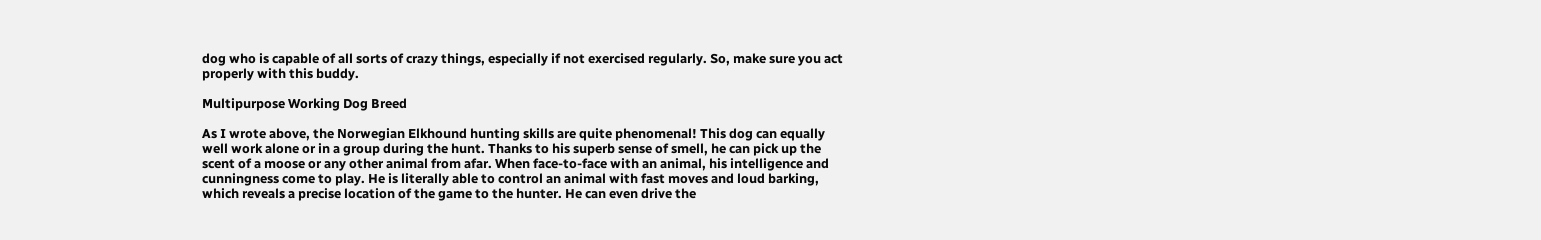dog who is capable of all sorts of crazy things, especially if not exercised regularly. So, make sure you act properly with this buddy.

Multipurpose Working Dog Breed

As I wrote above, the Norwegian Elkhound hunting skills are quite phenomenal! This dog can equally well work alone or in a group during the hunt. Thanks to his superb sense of smell, he can pick up the scent of a moose or any other animal from afar. When face-to-face with an animal, his intelligence and cunningness come to play. He is literally able to control an animal with fast moves and loud barking, which reveals a precise location of the game to the hunter. He can even drive the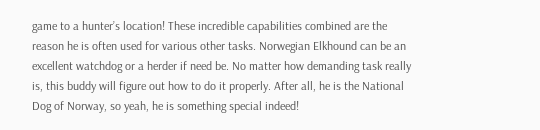game to a hunter’s location! These incredible capabilities combined are the reason he is often used for various other tasks. Norwegian Elkhound can be an excellent watchdog or a herder if need be. No matter how demanding task really is, this buddy will figure out how to do it properly. After all, he is the National Dog of Norway, so yeah, he is something special indeed!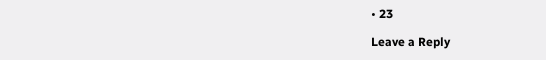• 23

Leave a Reply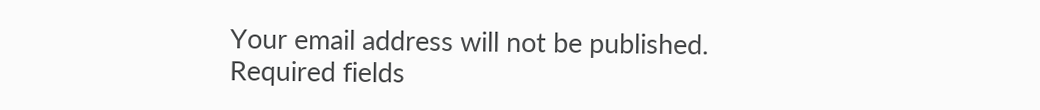Your email address will not be published. Required fields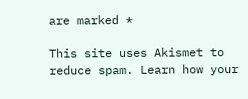are marked *

This site uses Akismet to reduce spam. Learn how your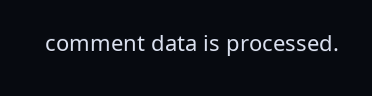comment data is processed.